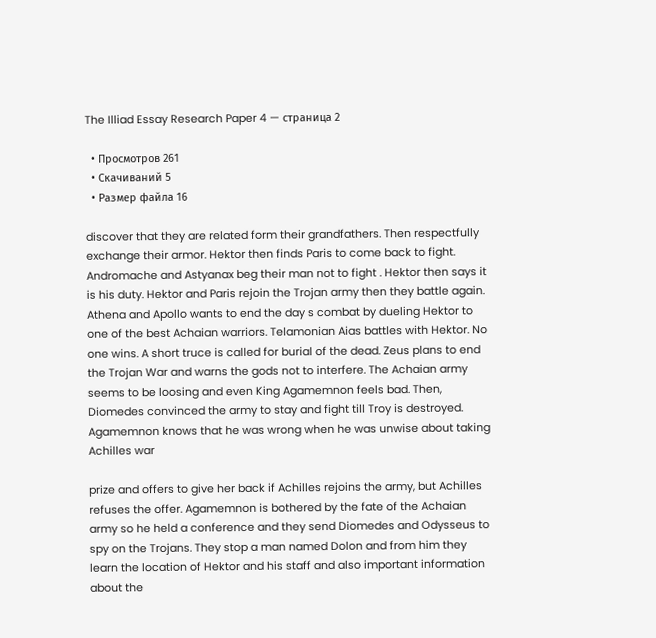The Illiad Essay Research Paper 4 — страница 2

  • Просмотров 261
  • Скачиваний 5
  • Размер файла 16

discover that they are related form their grandfathers. Then respectfully exchange their armor. Hektor then finds Paris to come back to fight. Andromache and Astyanax beg their man not to fight . Hektor then says it is his duty. Hektor and Paris rejoin the Trojan army then they battle again. Athena and Apollo wants to end the day s combat by dueling Hektor to one of the best Achaian warriors. Telamonian Aias battles with Hektor. No one wins. A short truce is called for burial of the dead. Zeus plans to end the Trojan War and warns the gods not to interfere. The Achaian army seems to be loosing and even King Agamemnon feels bad. Then, Diomedes convinced the army to stay and fight till Troy is destroyed. Agamemnon knows that he was wrong when he was unwise about taking Achilles war

prize and offers to give her back if Achilles rejoins the army, but Achilles refuses the offer. Agamemnon is bothered by the fate of the Achaian army so he held a conference and they send Diomedes and Odysseus to spy on the Trojans. They stop a man named Dolon and from him they learn the location of Hektor and his staff and also important information about the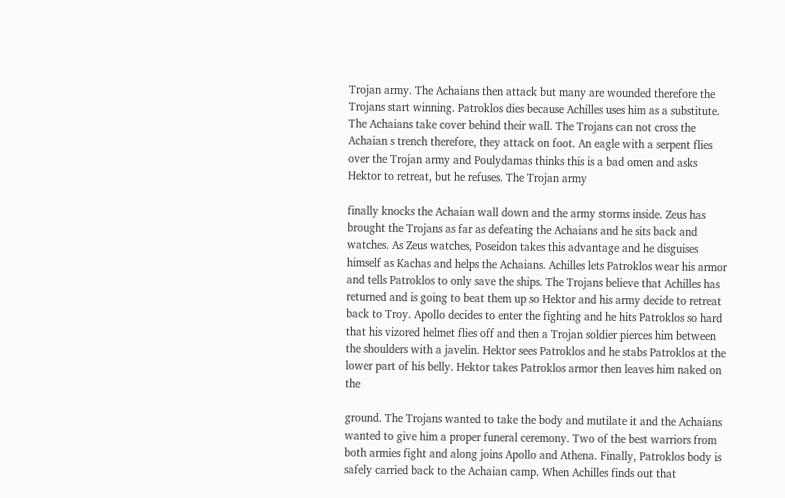Trojan army. The Achaians then attack but many are wounded therefore the Trojans start winning. Patroklos dies because Achilles uses him as a substitute. The Achaians take cover behind their wall. The Trojans can not cross the Achaian s trench therefore, they attack on foot. An eagle with a serpent flies over the Trojan army and Poulydamas thinks this is a bad omen and asks Hektor to retreat, but he refuses. The Trojan army

finally knocks the Achaian wall down and the army storms inside. Zeus has brought the Trojans as far as defeating the Achaians and he sits back and watches. As Zeus watches, Poseidon takes this advantage and he disguises himself as Kachas and helps the Achaians. Achilles lets Patroklos wear his armor and tells Patroklos to only save the ships. The Trojans believe that Achilles has returned and is going to beat them up so Hektor and his army decide to retreat back to Troy. Apollo decides to enter the fighting and he hits Patroklos so hard that his vizored helmet flies off and then a Trojan soldier pierces him between the shoulders with a javelin. Hektor sees Patroklos and he stabs Patroklos at the lower part of his belly. Hektor takes Patroklos armor then leaves him naked on the

ground. The Trojans wanted to take the body and mutilate it and the Achaians wanted to give him a proper funeral ceremony. Two of the best warriors from both armies fight and along joins Apollo and Athena. Finally, Patroklos body is safely carried back to the Achaian camp. When Achilles finds out that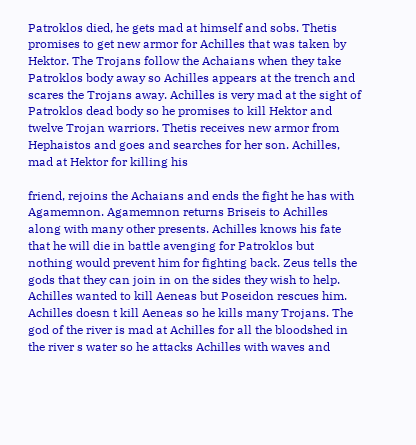Patroklos died, he gets mad at himself and sobs. Thetis promises to get new armor for Achilles that was taken by Hektor. The Trojans follow the Achaians when they take Patroklos body away so Achilles appears at the trench and scares the Trojans away. Achilles is very mad at the sight of Patroklos dead body so he promises to kill Hektor and twelve Trojan warriors. Thetis receives new armor from Hephaistos and goes and searches for her son. Achilles, mad at Hektor for killing his

friend, rejoins the Achaians and ends the fight he has with Agamemnon. Agamemnon returns Briseis to Achilles along with many other presents. Achilles knows his fate that he will die in battle avenging for Patroklos but nothing would prevent him for fighting back. Zeus tells the gods that they can join in on the sides they wish to help. Achilles wanted to kill Aeneas but Poseidon rescues him. Achilles doesn t kill Aeneas so he kills many Trojans. The god of the river is mad at Achilles for all the bloodshed in the river s water so he attacks Achilles with waves and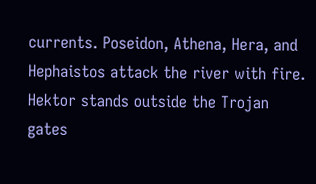currents. Poseidon, Athena, Hera, and Hephaistos attack the river with fire. Hektor stands outside the Trojan gates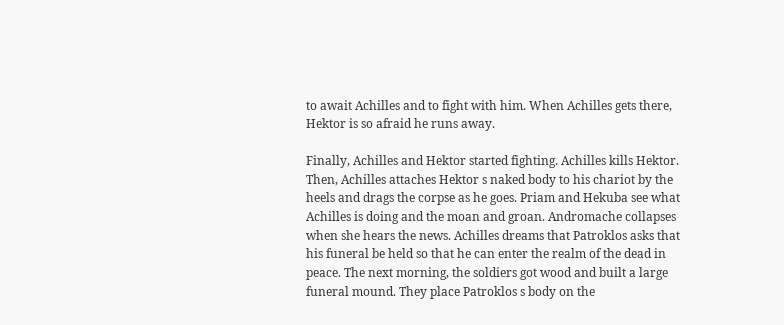to await Achilles and to fight with him. When Achilles gets there, Hektor is so afraid he runs away.

Finally, Achilles and Hektor started fighting. Achilles kills Hektor. Then, Achilles attaches Hektor s naked body to his chariot by the heels and drags the corpse as he goes. Priam and Hekuba see what Achilles is doing and the moan and groan. Andromache collapses when she hears the news. Achilles dreams that Patroklos asks that his funeral be held so that he can enter the realm of the dead in peace. The next morning, the soldiers got wood and built a large funeral mound. They place Patroklos s body on the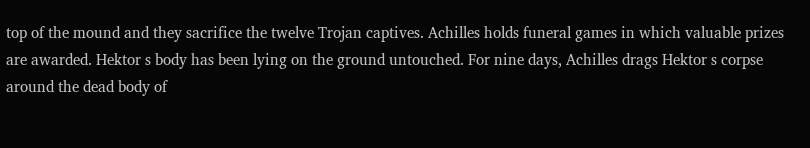top of the mound and they sacrifice the twelve Trojan captives. Achilles holds funeral games in which valuable prizes are awarded. Hektor s body has been lying on the ground untouched. For nine days, Achilles drags Hektor s corpse around the dead body of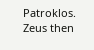Patroklos. Zeus then